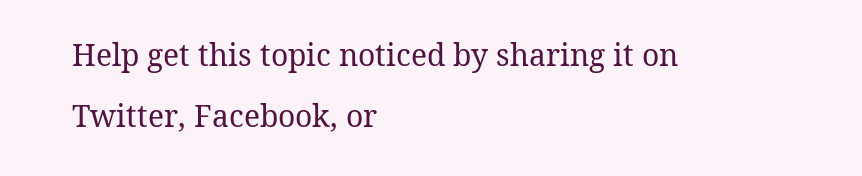Help get this topic noticed by sharing it on Twitter, Facebook, or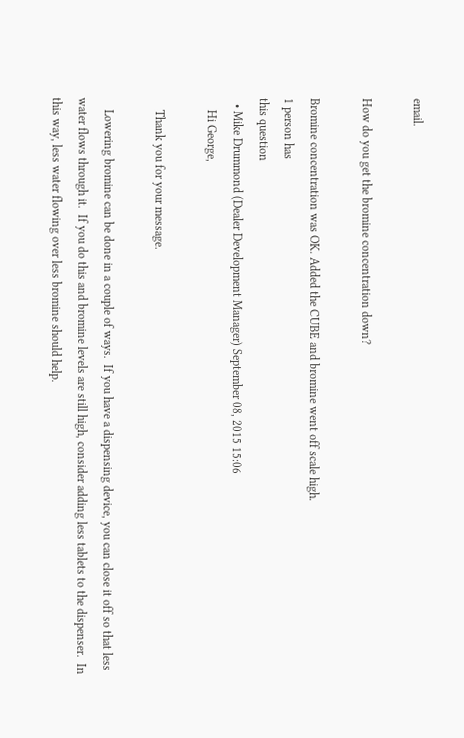email.

How do you get the bromine concentration down?

Bromine concentration was OK. Added the CUBE and bromine went off scale high.
1 person has
this question
  • Mike Drummond (Dealer Development Manager) September 08, 2015 15:06
    Hi George,

    Thank you for your message.

    Lowering bromine can be done in a couple of ways.  If you have a dispensing device, you can close it off so that less water flows through it.  If you do this and bromine levels are still high, consider adding less tablets to the dispenser.  In this way, less water flowing over less bromine should help.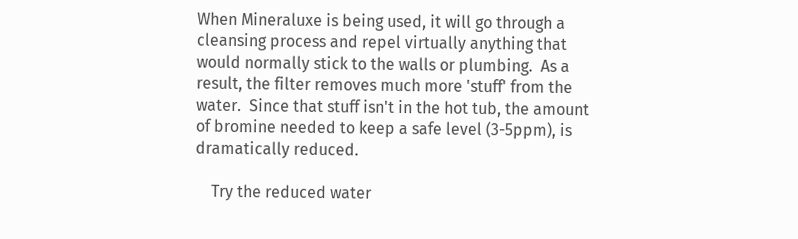When Mineraluxe is being used, it will go through a cleansing process and repel virtually anything that would normally stick to the walls or plumbing.  As a result, the filter removes much more 'stuff' from the water.  Since that stuff isn't in the hot tub, the amount of bromine needed to keep a safe level (3-5ppm), is dramatically reduced.

    Try the reduced water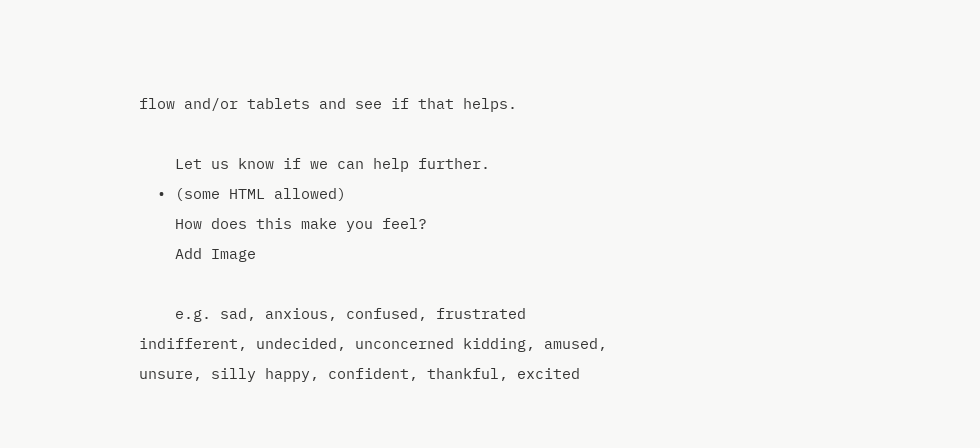flow and/or tablets and see if that helps.

    Let us know if we can help further.
  • (some HTML allowed)
    How does this make you feel?
    Add Image

    e.g. sad, anxious, confused, frustrated indifferent, undecided, unconcerned kidding, amused, unsure, silly happy, confident, thankful, excited